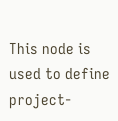This node is used to define project-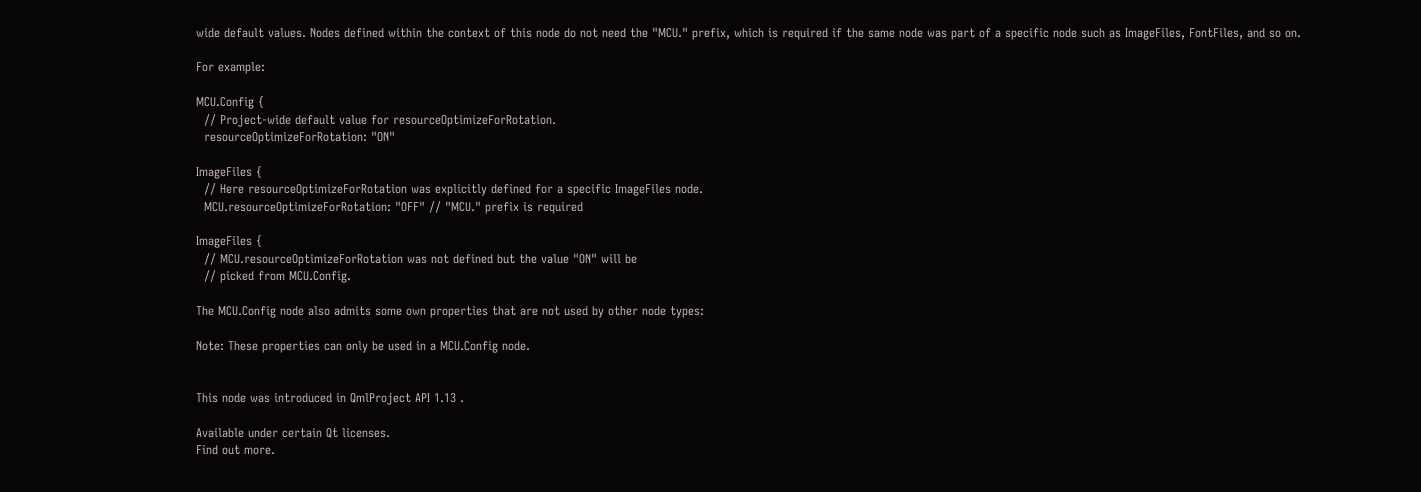wide default values. Nodes defined within the context of this node do not need the "MCU." prefix, which is required if the same node was part of a specific node such as ImageFiles, FontFiles, and so on.

For example:

MCU.Config {
  // Project-wide default value for resourceOptimizeForRotation.
  resourceOptimizeForRotation: "ON"

ImageFiles {
  // Here resourceOptimizeForRotation was explicitly defined for a specific ImageFiles node.
  MCU.resourceOptimizeForRotation: "OFF" // "MCU." prefix is required

ImageFiles {
  // MCU.resourceOptimizeForRotation was not defined but the value "ON" will be
  // picked from MCU.Config.

The MCU.Config node also admits some own properties that are not used by other node types:

Note: These properties can only be used in a MCU.Config node.


This node was introduced in QmlProject API 1.13 .

Available under certain Qt licenses.
Find out more.